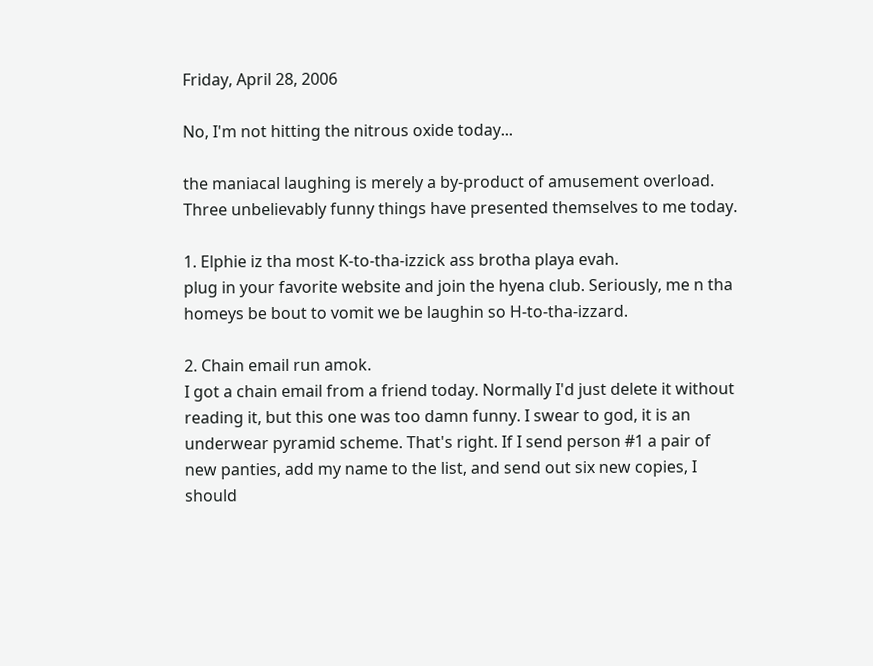Friday, April 28, 2006

No, I'm not hitting the nitrous oxide today...

the maniacal laughing is merely a by-product of amusement overload. Three unbelievably funny things have presented themselves to me today.

1. Elphie iz tha most K-to-tha-izzick ass brotha playa evah.
plug in your favorite website and join the hyena club. Seriously, me n tha homeys be bout to vomit we be laughin so H-to-tha-izzard.

2. Chain email run amok.
I got a chain email from a friend today. Normally I'd just delete it without reading it, but this one was too damn funny. I swear to god, it is an underwear pyramid scheme. That's right. If I send person #1 a pair of new panties, add my name to the list, and send out six new copies, I should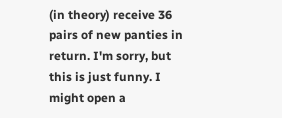(in theory) receive 36 pairs of new panties in return. I'm sorry, but this is just funny. I might open a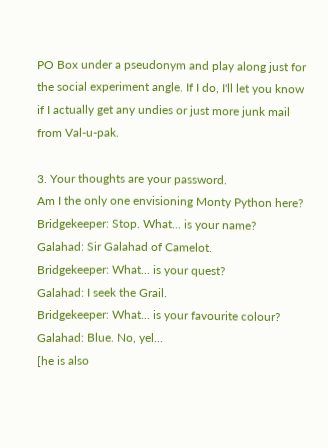PO Box under a pseudonym and play along just for the social experiment angle. If I do, I'll let you know if I actually get any undies or just more junk mail from Val-u-pak.

3. Your thoughts are your password.
Am I the only one envisioning Monty Python here?
Bridgekeeper: Stop. What... is your name?
Galahad: Sir Galahad of Camelot.
Bridgekeeper: What... is your quest?
Galahad: I seek the Grail.
Bridgekeeper: What... is your favourite colour?
Galahad: Blue. No, yel...
[he is also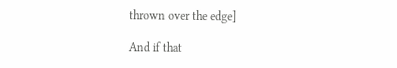thrown over the edge]

And if that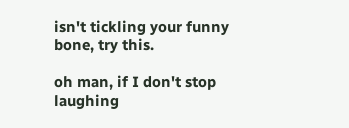isn't tickling your funny bone, try this.

oh man, if I don't stop laughing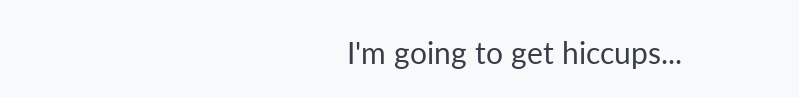I'm going to get hiccups...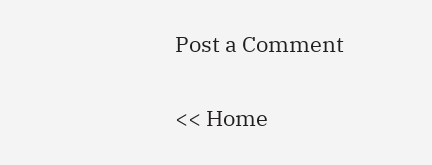Post a Comment

<< Home